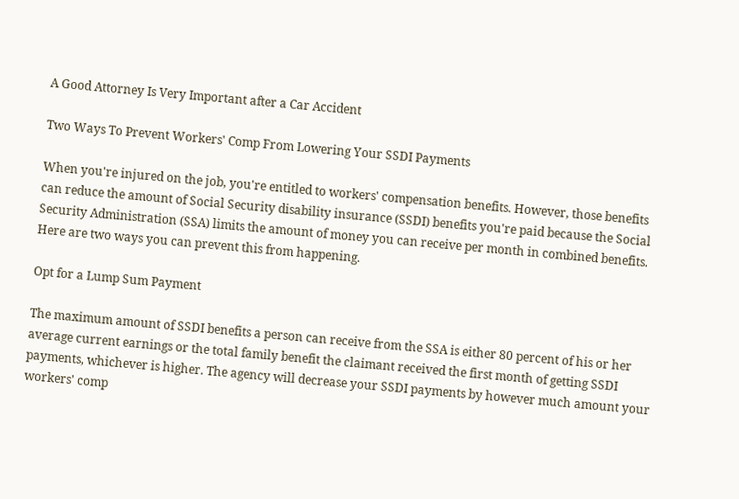A Good Attorney Is Very Important after a Car Accident

Two Ways To Prevent Workers' Comp From Lowering Your SSDI Payments

When you're injured on the job, you're entitled to workers' compensation benefits. However, those benefits can reduce the amount of Social Security disability insurance (SSDI) benefits you're paid because the Social Security Administration (SSA) limits the amount of money you can receive per month in combined benefits. Here are two ways you can prevent this from happening.

Opt for a Lump Sum Payment

The maximum amount of SSDI benefits a person can receive from the SSA is either 80 percent of his or her average current earnings or the total family benefit the claimant received the first month of getting SSDI payments, whichever is higher. The agency will decrease your SSDI payments by however much amount your workers' comp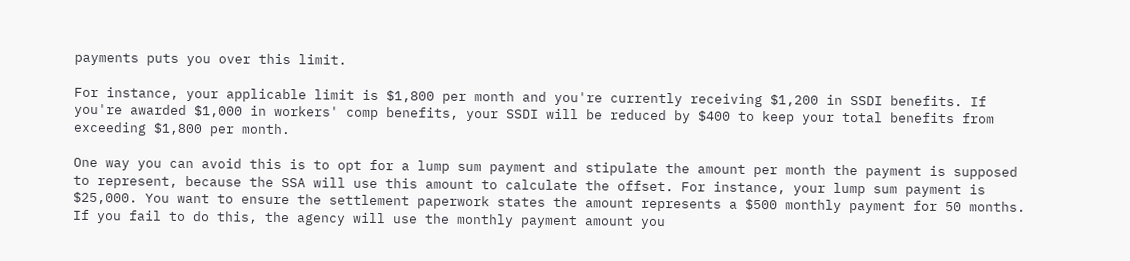payments puts you over this limit.

For instance, your applicable limit is $1,800 per month and you're currently receiving $1,200 in SSDI benefits. If you're awarded $1,000 in workers' comp benefits, your SSDI will be reduced by $400 to keep your total benefits from exceeding $1,800 per month.

One way you can avoid this is to opt for a lump sum payment and stipulate the amount per month the payment is supposed to represent, because the SSA will use this amount to calculate the offset. For instance, your lump sum payment is $25,000. You want to ensure the settlement paperwork states the amount represents a $500 monthly payment for 50 months. If you fail to do this, the agency will use the monthly payment amount you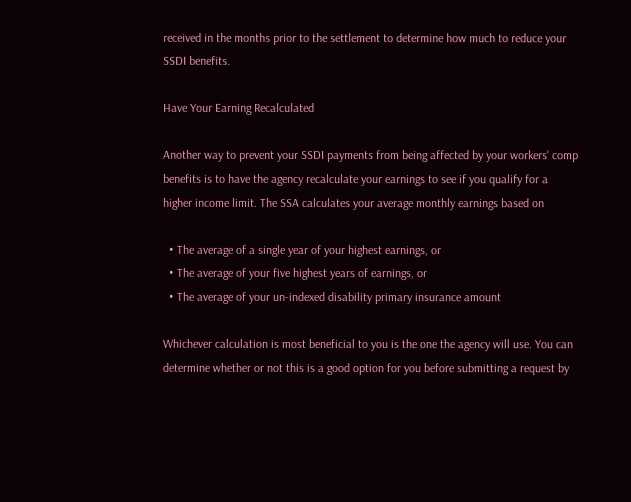received in the months prior to the settlement to determine how much to reduce your SSDI benefits.

Have Your Earning Recalculated

Another way to prevent your SSDI payments from being affected by your workers' comp benefits is to have the agency recalculate your earnings to see if you qualify for a higher income limit. The SSA calculates your average monthly earnings based on

  • The average of a single year of your highest earnings, or
  • The average of your five highest years of earnings, or
  • The average of your un-indexed disability primary insurance amount

Whichever calculation is most beneficial to you is the one the agency will use. You can determine whether or not this is a good option for you before submitting a request by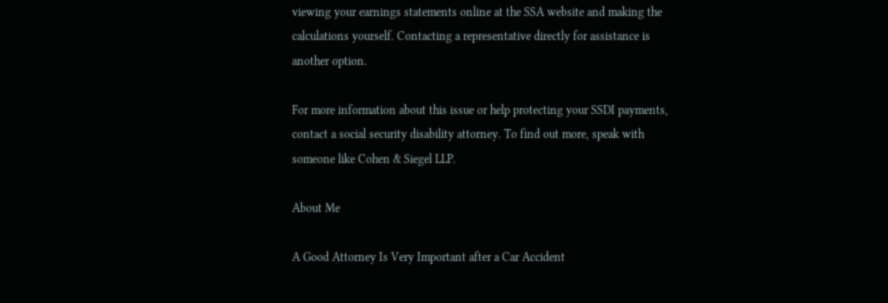viewing your earnings statements online at the SSA website and making the calculations yourself. Contacting a representative directly for assistance is another option.

For more information about this issue or help protecting your SSDI payments, contact a social security disability attorney. To find out more, speak with someone like Cohen & Siegel LLP.

About Me

A Good Attorney Is Very Important after a Car Accident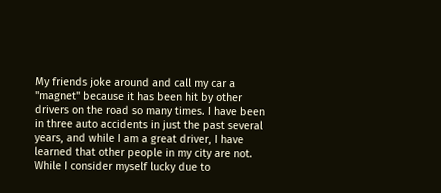My friends joke around and call my car a "magnet" because it has been hit by other drivers on the road so many times. I have been in three auto accidents in just the past several years, and while I am a great driver, I have learned that other people in my city are not. While I consider myself lucky due to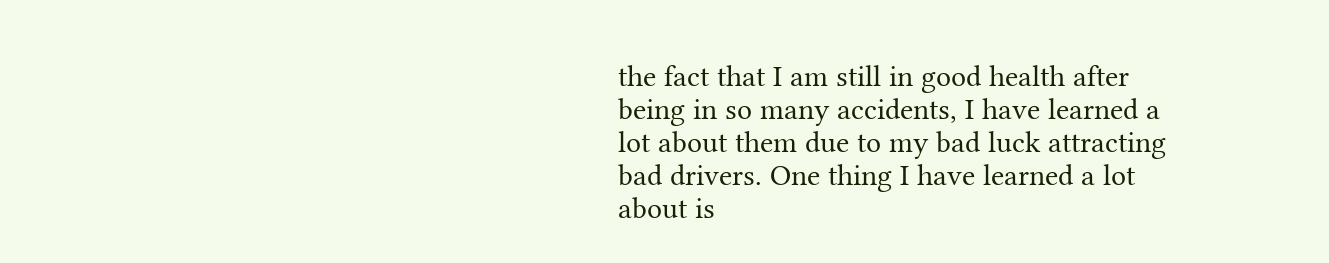the fact that I am still in good health after being in so many accidents, I have learned a lot about them due to my bad luck attracting bad drivers. One thing I have learned a lot about is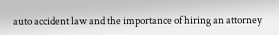auto accident law and the importance of hiring an attorney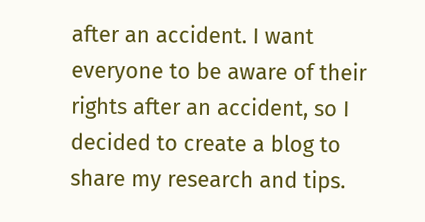after an accident. I want everyone to be aware of their rights after an accident, so I decided to create a blog to share my research and tips.